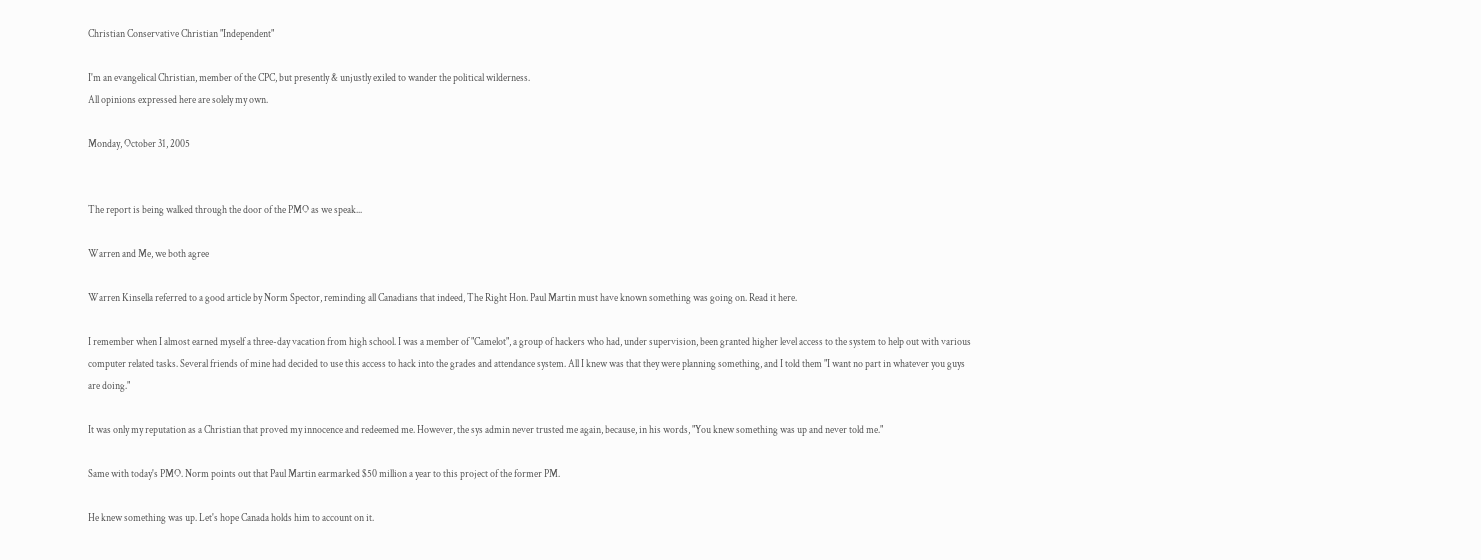Christian Conservative Christian "Independent"

I'm an evangelical Christian, member of the CPC, but presently & unjustly exiled to wander the political wilderness.
All opinions expressed here are solely my own.

Monday, October 31, 2005


The report is being walked through the door of the PMO as we speak...

Warren and Me, we both agree

Warren Kinsella referred to a good article by Norm Spector, reminding all Canadians that indeed, The Right Hon. Paul Martin must have known something was going on. Read it here.

I remember when I almost earned myself a three-day vacation from high school. I was a member of "Camelot", a group of hackers who had, under supervision, been granted higher level access to the system to help out with various computer related tasks. Several friends of mine had decided to use this access to hack into the grades and attendance system. All I knew was that they were planning something, and I told them "I want no part in whatever you guys are doing."

It was only my reputation as a Christian that proved my innocence and redeemed me. However, the sys admin never trusted me again, because, in his words, "You knew something was up and never told me."

Same with today's PMO. Norm points out that Paul Martin earmarked $50 million a year to this project of the former PM.

He knew something was up. Let's hope Canada holds him to account on it.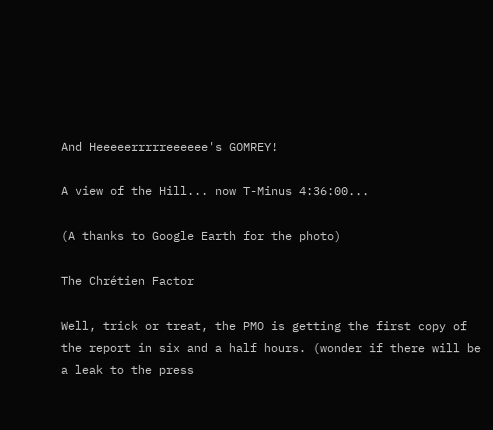And Heeeeerrrrreeeeee's GOMREY!

A view of the Hill... now T-Minus 4:36:00...

(A thanks to Google Earth for the photo)

The Chrétien Factor

Well, trick or treat, the PMO is getting the first copy of the report in six and a half hours. (wonder if there will be a leak to the press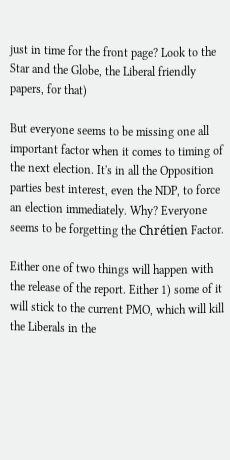just in time for the front page? Look to the Star and the Globe, the Liberal friendly papers, for that)

But everyone seems to be missing one all important factor when it comes to timing of the next election. It's in all the Opposition parties best interest, even the NDP, to force an election immediately. Why? Everyone seems to be forgetting the Chrétien Factor.

Either one of two things will happen with the release of the report. Either 1) some of it will stick to the current PMO, which will kill the Liberals in the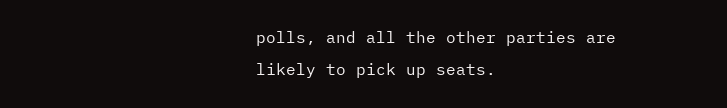polls, and all the other parties are likely to pick up seats.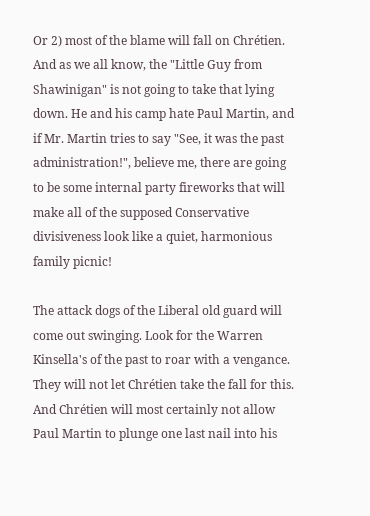Or 2) most of the blame will fall on Chrétien. And as we all know, the "Little Guy from Shawinigan" is not going to take that lying down. He and his camp hate Paul Martin, and if Mr. Martin tries to say "See, it was the past administration!", believe me, there are going to be some internal party fireworks that will make all of the supposed Conservative divisiveness look like a quiet, harmonious family picnic!

The attack dogs of the Liberal old guard will come out swinging. Look for the Warren Kinsella's of the past to roar with a vengance. They will not let Chrétien take the fall for this. And Chrétien will most certainly not allow Paul Martin to plunge one last nail into his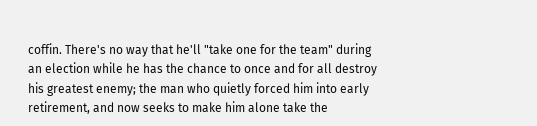coffin. There's no way that he'll "take one for the team" during an election while he has the chance to once and for all destroy his greatest enemy; the man who quietly forced him into early retirement, and now seeks to make him alone take the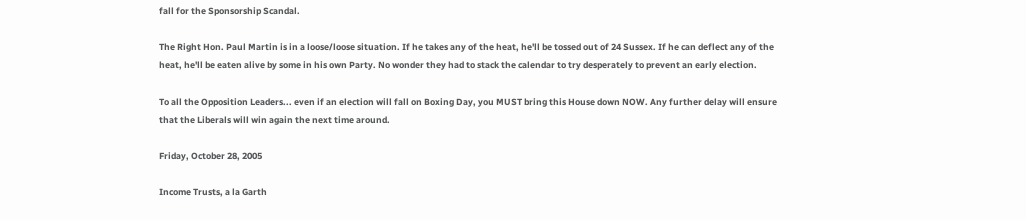fall for the Sponsorship Scandal.

The Right Hon. Paul Martin is in a loose/loose situation. If he takes any of the heat, he'll be tossed out of 24 Sussex. If he can deflect any of the heat, he'll be eaten alive by some in his own Party. No wonder they had to stack the calendar to try desperately to prevent an early election.

To all the Opposition Leaders... even if an election will fall on Boxing Day, you MUST bring this House down NOW. Any further delay will ensure that the Liberals will win again the next time around.

Friday, October 28, 2005

Income Trusts, a la Garth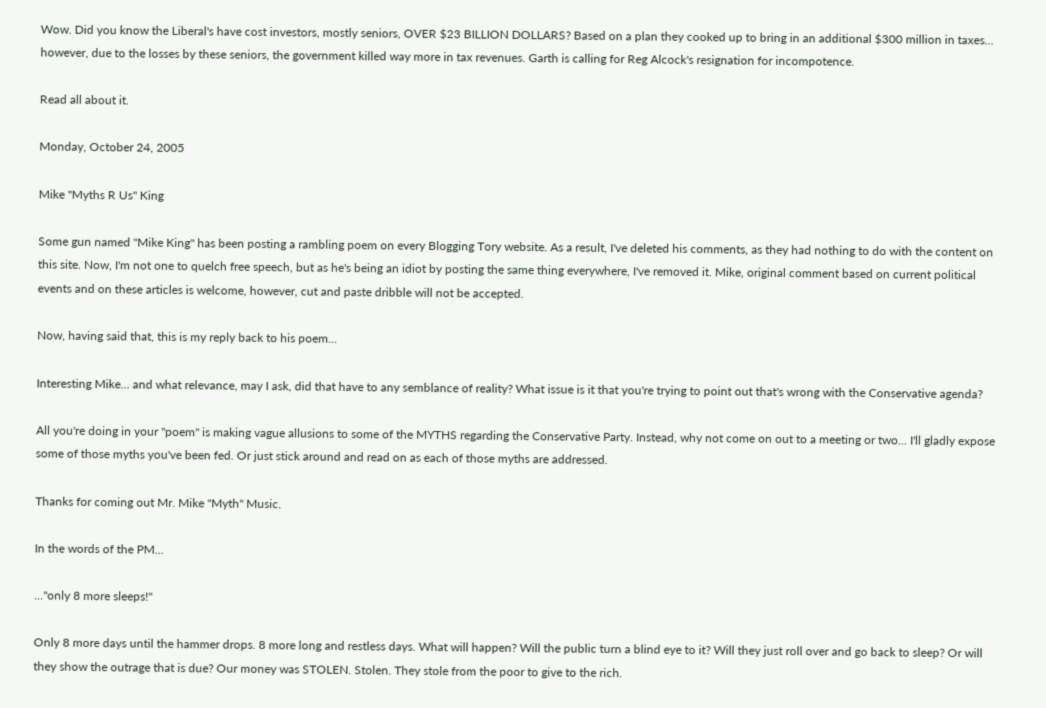Wow. Did you know the Liberal's have cost investors, mostly seniors, OVER $23 BILLION DOLLARS? Based on a plan they cooked up to bring in an additional $300 million in taxes... however, due to the losses by these seniors, the government killed way more in tax revenues. Garth is calling for Reg Alcock's resignation for incompotence.

Read all about it.

Monday, October 24, 2005

Mike "Myths R Us" King

Some gun named "Mike King" has been posting a rambling poem on every Blogging Tory website. As a result, I've deleted his comments, as they had nothing to do with the content on this site. Now, I'm not one to quelch free speech, but as he's being an idiot by posting the same thing everywhere, I've removed it. Mike, original comment based on current political events and on these articles is welcome, however, cut and paste dribble will not be accepted.

Now, having said that, this is my reply back to his poem...

Interesting Mike... and what relevance, may I ask, did that have to any semblance of reality? What issue is it that you're trying to point out that's wrong with the Conservative agenda?

All you're doing in your "poem" is making vague allusions to some of the MYTHS regarding the Conservative Party. Instead, why not come on out to a meeting or two... I'll gladly expose some of those myths you've been fed. Or just stick around and read on as each of those myths are addressed.

Thanks for coming out Mr. Mike "Myth" Music.

In the words of the PM...

..."only 8 more sleeps!"

Only 8 more days until the hammer drops. 8 more long and restless days. What will happen? Will the public turn a blind eye to it? Will they just roll over and go back to sleep? Or will they show the outrage that is due? Our money was STOLEN. Stolen. They stole from the poor to give to the rich.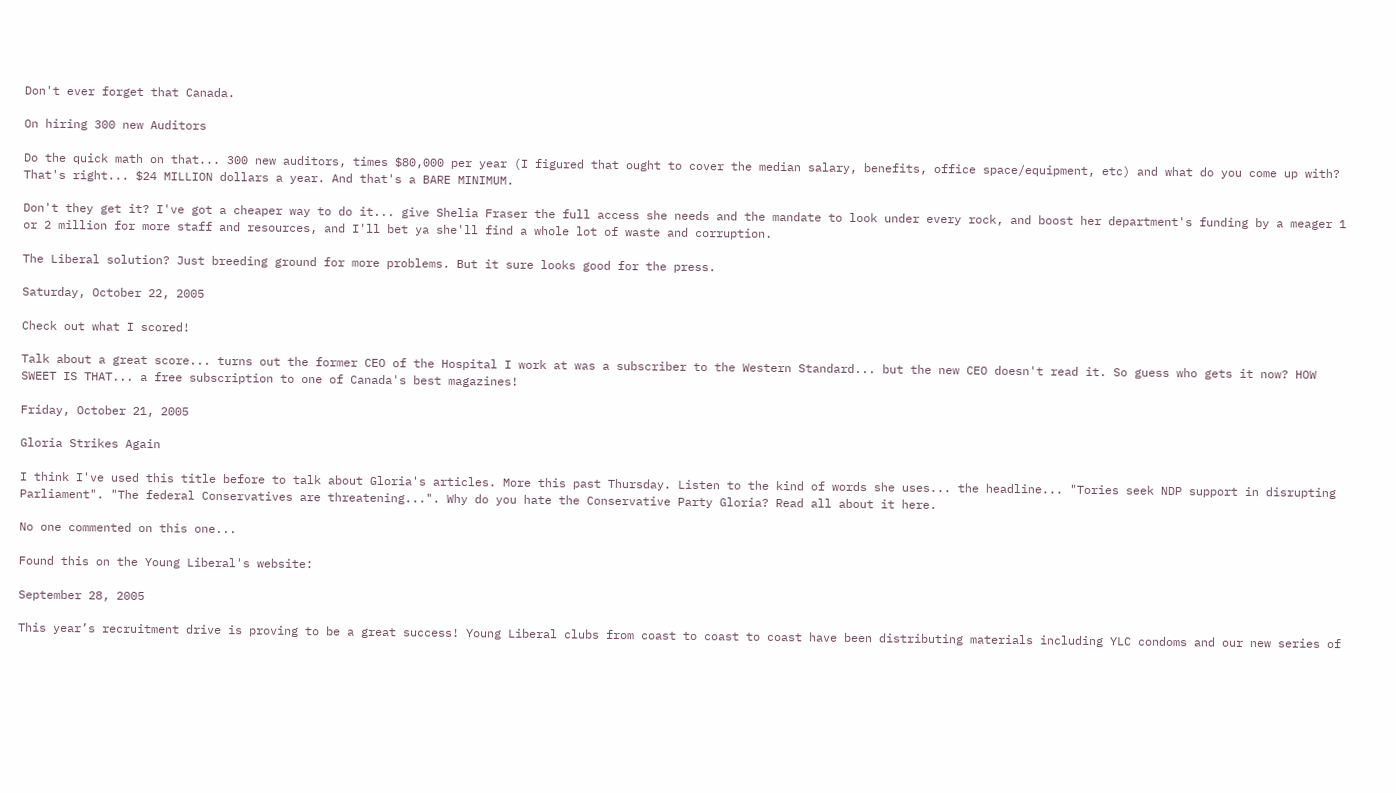Don't ever forget that Canada.

On hiring 300 new Auditors

Do the quick math on that... 300 new auditors, times $80,000 per year (I figured that ought to cover the median salary, benefits, office space/equipment, etc) and what do you come up with? That's right... $24 MILLION dollars a year. And that's a BARE MINIMUM.

Don't they get it? I've got a cheaper way to do it... give Shelia Fraser the full access she needs and the mandate to look under every rock, and boost her department's funding by a meager 1 or 2 million for more staff and resources, and I'll bet ya she'll find a whole lot of waste and corruption.

The Liberal solution? Just breeding ground for more problems. But it sure looks good for the press.

Saturday, October 22, 2005

Check out what I scored!

Talk about a great score... turns out the former CEO of the Hospital I work at was a subscriber to the Western Standard... but the new CEO doesn't read it. So guess who gets it now? HOW SWEET IS THAT... a free subscription to one of Canada's best magazines!

Friday, October 21, 2005

Gloria Strikes Again

I think I've used this title before to talk about Gloria's articles. More this past Thursday. Listen to the kind of words she uses... the headline... "Tories seek NDP support in disrupting Parliament". "The federal Conservatives are threatening...". Why do you hate the Conservative Party Gloria? Read all about it here.

No one commented on this one...

Found this on the Young Liberal's website:

September 28, 2005

This year’s recruitment drive is proving to be a great success! Young Liberal clubs from coast to coast to coast have been distributing materials including YLC condoms and our new series of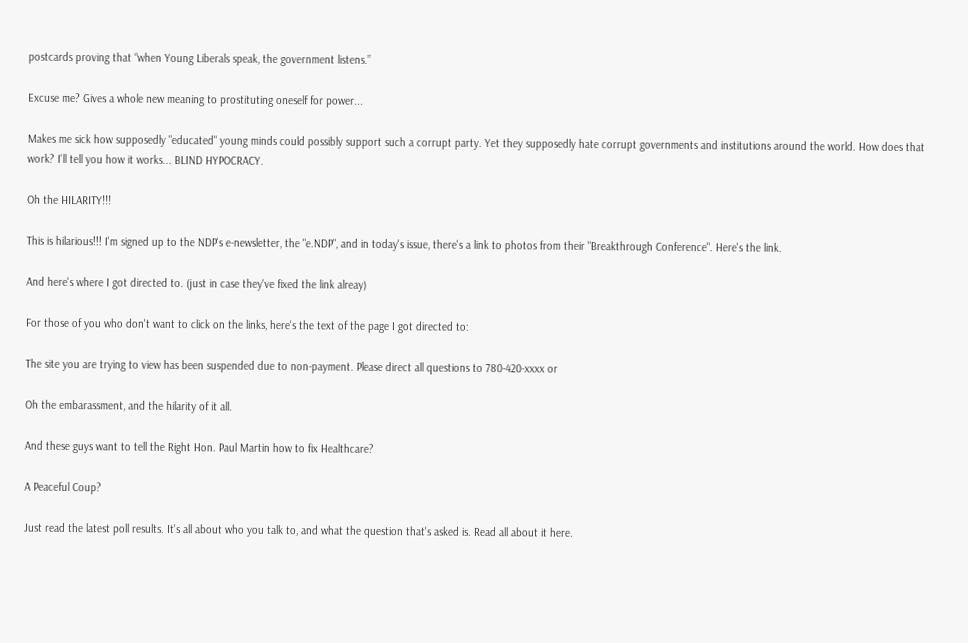postcards proving that “when Young Liberals speak, the government listens.”

Excuse me? Gives a whole new meaning to prostituting oneself for power...

Makes me sick how supposedly "educated" young minds could possibly support such a corrupt party. Yet they supposedly hate corrupt governments and institutions around the world. How does that work? I'll tell you how it works... BLIND HYPOCRACY.

Oh the HILARITY!!!

This is hilarious!!! I'm signed up to the NDP's e-newsletter, the "e.NDP", and in today's issue, there's a link to photos from their "Breakthrough Conference". Here's the link.

And here's where I got directed to. (just in case they've fixed the link alreay)

For those of you who don't want to click on the links, here's the text of the page I got directed to:

The site you are trying to view has been suspended due to non-payment. Please direct all questions to 780-420-xxxx or

Oh the embarassment, and the hilarity of it all.

And these guys want to tell the Right Hon. Paul Martin how to fix Healthcare?

A Peaceful Coup?

Just read the latest poll results. It's all about who you talk to, and what the question that's asked is. Read all about it here.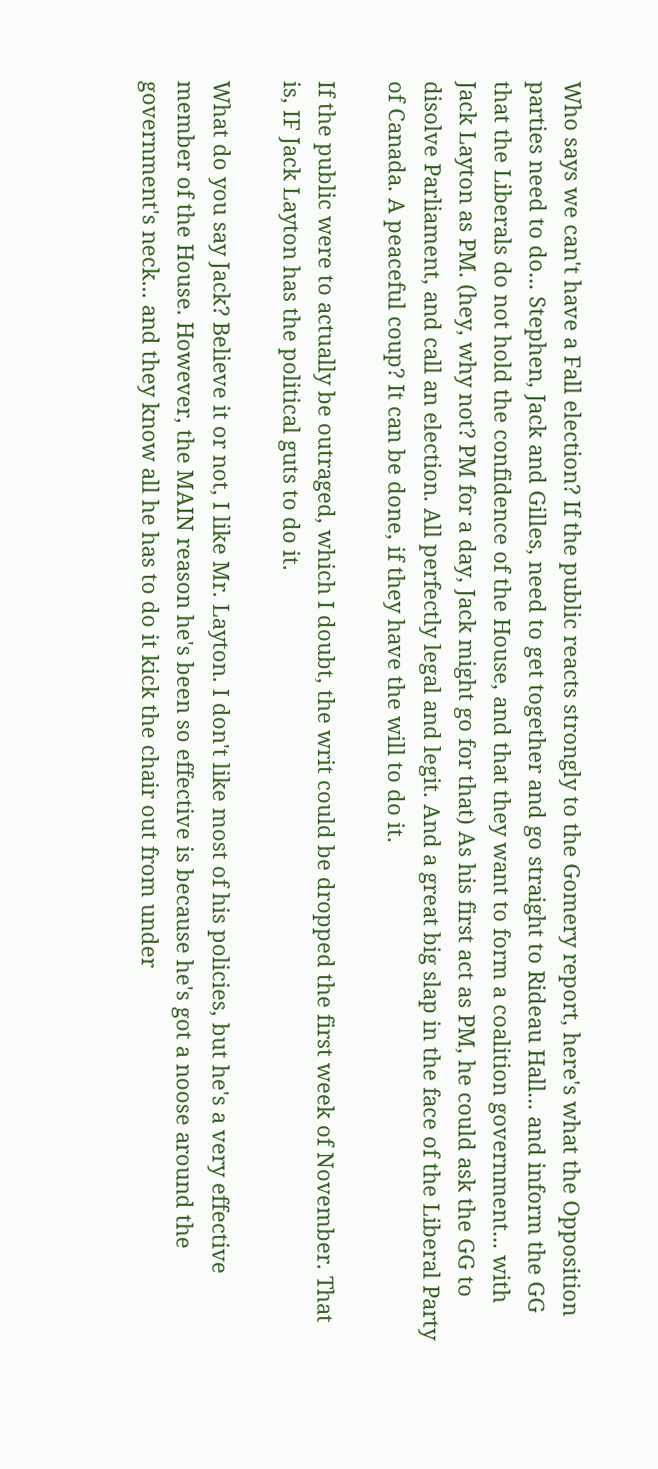Who says we can't have a Fall election? If the public reacts strongly to the Gomery report, here's what the Opposition parties need to do... Stephen, Jack and Gilles, need to get together and go straight to Rideau Hall... and inform the GG that the Liberals do not hold the confidence of the House, and that they want to form a coalition government... with Jack Layton as PM. (hey, why not? PM for a day, Jack might go for that) As his first act as PM, he could ask the GG to disolve Parliament, and call an election. All perfectly legal and legit. And a great big slap in the face of the Liberal Party of Canada. A peaceful coup? It can be done, if they have the will to do it.

If the public were to actually be outraged, which I doubt, the writ could be dropped the first week of November. That is, IF Jack Layton has the political guts to do it.

What do you say Jack? Believe it or not, I like Mr. Layton. I don't like most of his policies, but he's a very effective member of the House. However, the MAIN reason he's been so effective is because he's got a noose around the government's neck... and they know all he has to do it kick the chair out from under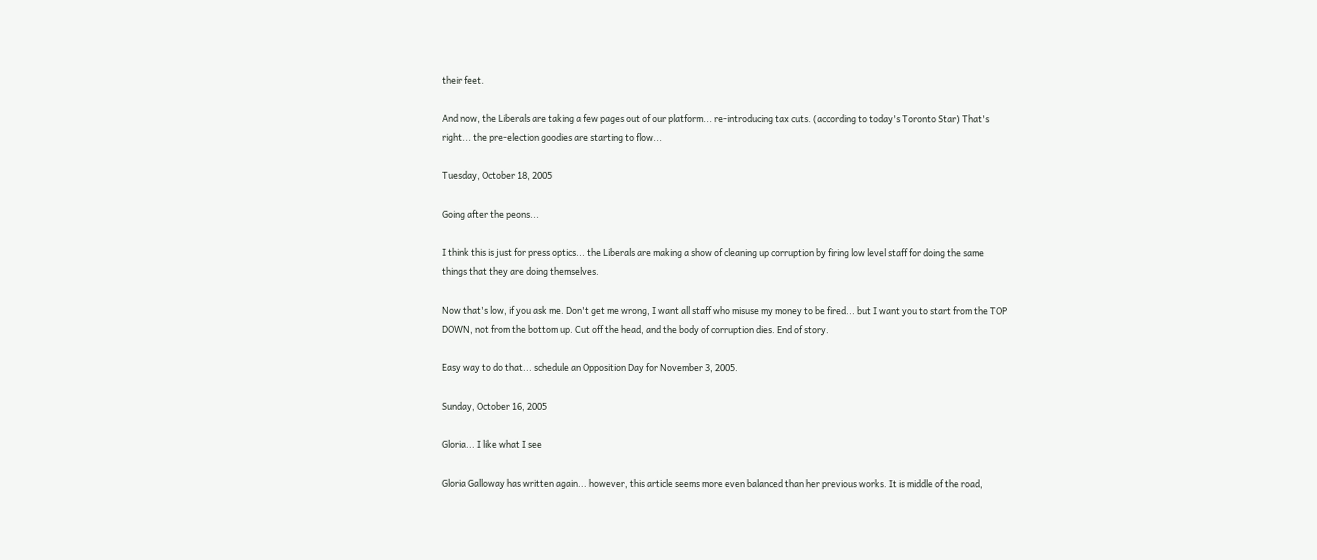their feet.

And now, the Liberals are taking a few pages out of our platform... re-introducing tax cuts. (according to today's Toronto Star) That's right... the pre-election goodies are starting to flow...

Tuesday, October 18, 2005

Going after the peons...

I think this is just for press optics... the Liberals are making a show of cleaning up corruption by firing low level staff for doing the same things that they are doing themselves.

Now that's low, if you ask me. Don't get me wrong, I want all staff who misuse my money to be fired... but I want you to start from the TOP DOWN, not from the bottom up. Cut off the head, and the body of corruption dies. End of story.

Easy way to do that... schedule an Opposition Day for November 3, 2005.

Sunday, October 16, 2005

Gloria... I like what I see

Gloria Galloway has written again... however, this article seems more even balanced than her previous works. It is middle of the road,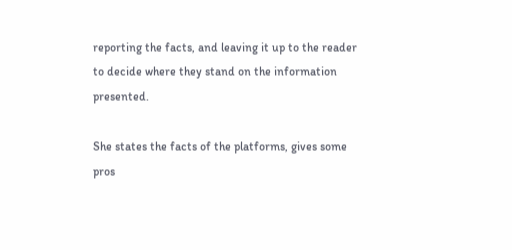reporting the facts, and leaving it up to the reader to decide where they stand on the information presented.

She states the facts of the platforms, gives some pros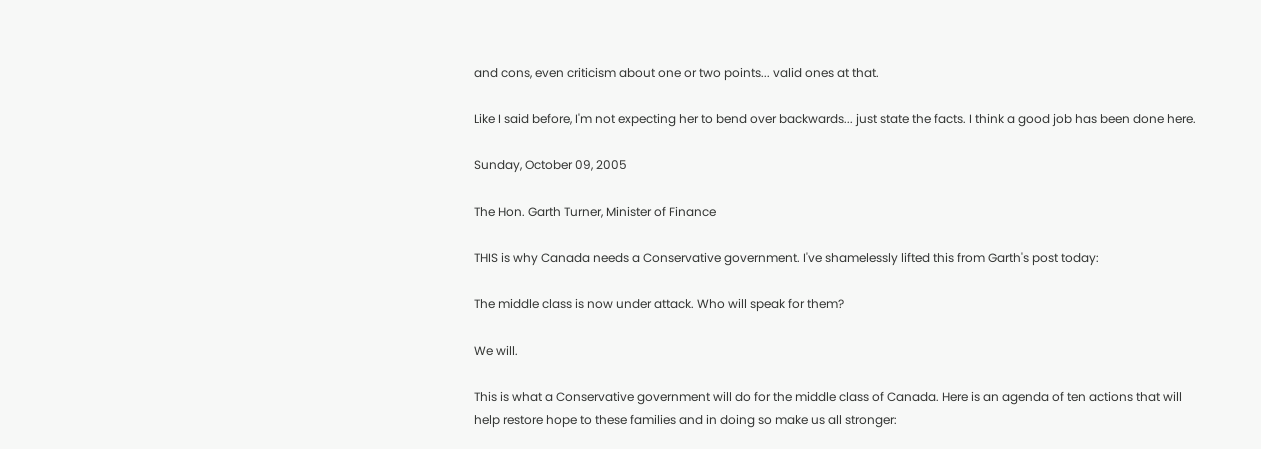and cons, even criticism about one or two points... valid ones at that.

Like I said before, I'm not expecting her to bend over backwards... just state the facts. I think a good job has been done here.

Sunday, October 09, 2005

The Hon. Garth Turner, Minister of Finance

THIS is why Canada needs a Conservative government. I've shamelessly lifted this from Garth's post today:

The middle class is now under attack. Who will speak for them?

We will.

This is what a Conservative government will do for the middle class of Canada. Here is an agenda of ten actions that will help restore hope to these families and in doing so make us all stronger: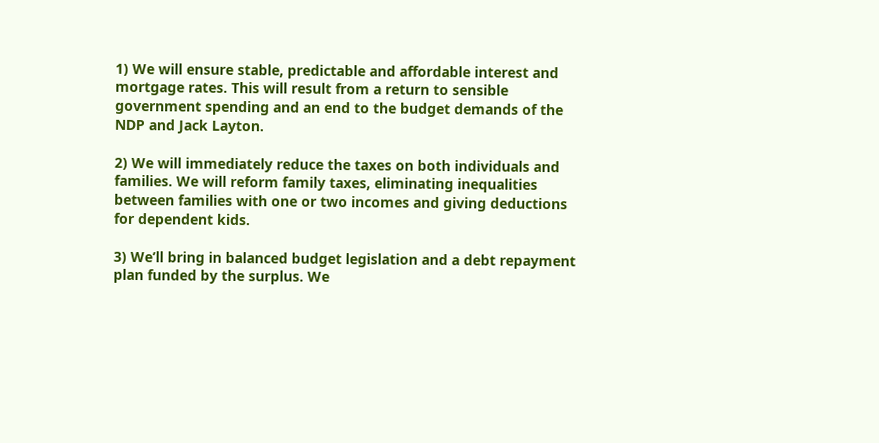1) We will ensure stable, predictable and affordable interest and mortgage rates. This will result from a return to sensible government spending and an end to the budget demands of the NDP and Jack Layton.

2) We will immediately reduce the taxes on both individuals and families. We will reform family taxes, eliminating inequalities between families with one or two incomes and giving deductions for dependent kids.

3) We’ll bring in balanced budget legislation and a debt repayment plan funded by the surplus. We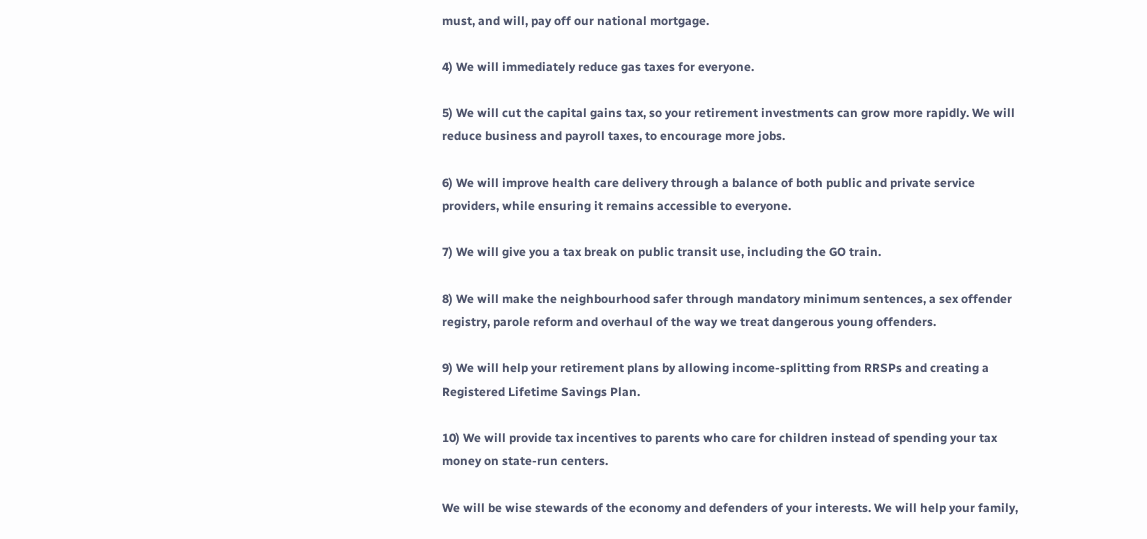must, and will, pay off our national mortgage.

4) We will immediately reduce gas taxes for everyone.

5) We will cut the capital gains tax, so your retirement investments can grow more rapidly. We will reduce business and payroll taxes, to encourage more jobs.

6) We will improve health care delivery through a balance of both public and private service providers, while ensuring it remains accessible to everyone.

7) We will give you a tax break on public transit use, including the GO train.

8) We will make the neighbourhood safer through mandatory minimum sentences, a sex offender registry, parole reform and overhaul of the way we treat dangerous young offenders.

9) We will help your retirement plans by allowing income-splitting from RRSPs and creating a Registered Lifetime Savings Plan.

10) We will provide tax incentives to parents who care for children instead of spending your tax money on state-run centers.

We will be wise stewards of the economy and defenders of your interests. We will help your family,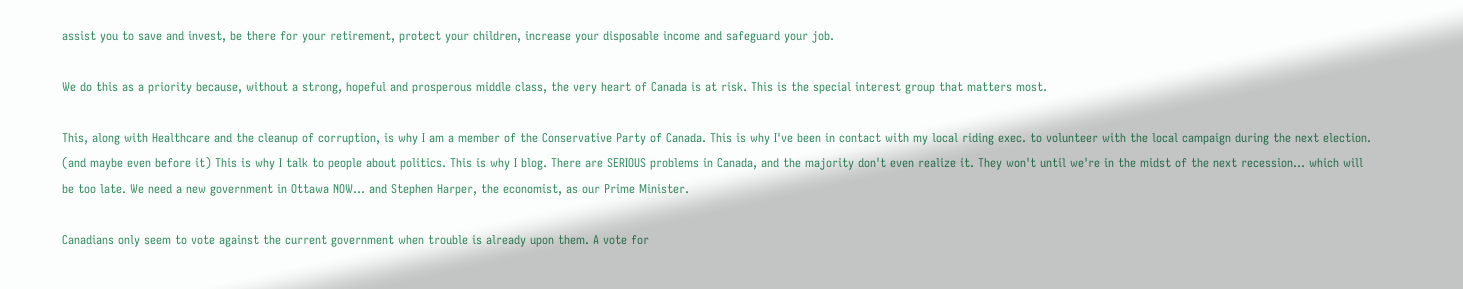assist you to save and invest, be there for your retirement, protect your children, increase your disposable income and safeguard your job.

We do this as a priority because, without a strong, hopeful and prosperous middle class, the very heart of Canada is at risk. This is the special interest group that matters most.

This, along with Healthcare and the cleanup of corruption, is why I am a member of the Conservative Party of Canada. This is why I've been in contact with my local riding exec. to volunteer with the local campaign during the next election. (and maybe even before it) This is why I talk to people about politics. This is why I blog. There are SERIOUS problems in Canada, and the majority don't even realize it. They won't until we're in the midst of the next recession... which will be too late. We need a new government in Ottawa NOW... and Stephen Harper, the economist, as our Prime Minister.

Canadians only seem to vote against the current government when trouble is already upon them. A vote for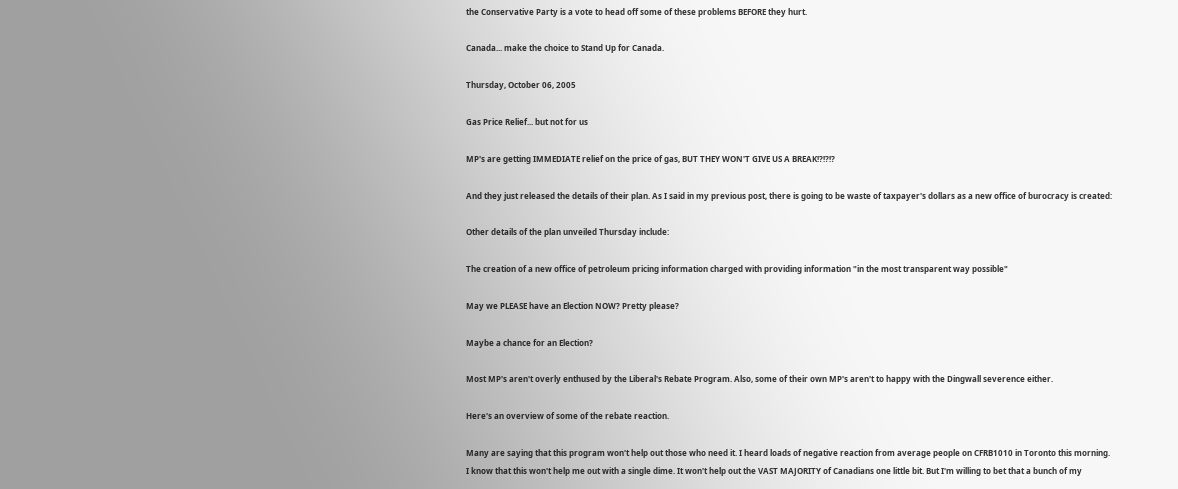the Conservative Party is a vote to head off some of these problems BEFORE they hurt.

Canada... make the choice to Stand Up for Canada.

Thursday, October 06, 2005

Gas Price Relief... but not for us

MP's are getting IMMEDIATE relief on the price of gas, BUT THEY WON'T GIVE US A BREAK!?!?!?

And they just released the details of their plan. As I said in my previous post, there is going to be waste of taxpayer's dollars as a new office of burocracy is created:

Other details of the plan unveiled Thursday include:

The creation of a new office of petroleum pricing information charged with providing information "in the most transparent way possible"

May we PLEASE have an Election NOW? Pretty please?

Maybe a chance for an Election?

Most MP's aren't overly enthused by the Liberal's Rebate Program. Also, some of their own MP's aren't to happy with the Dingwall severence either.

Here's an overview of some of the rebate reaction.

Many are saying that this program won't help out those who need it. I heard loads of negative reaction from average people on CFRB1010 in Toronto this morning.
I know that this won't help me out with a single dime. It won't help out the VAST MAJORITY of Canadians one little bit. But I'm willing to bet that a bunch of my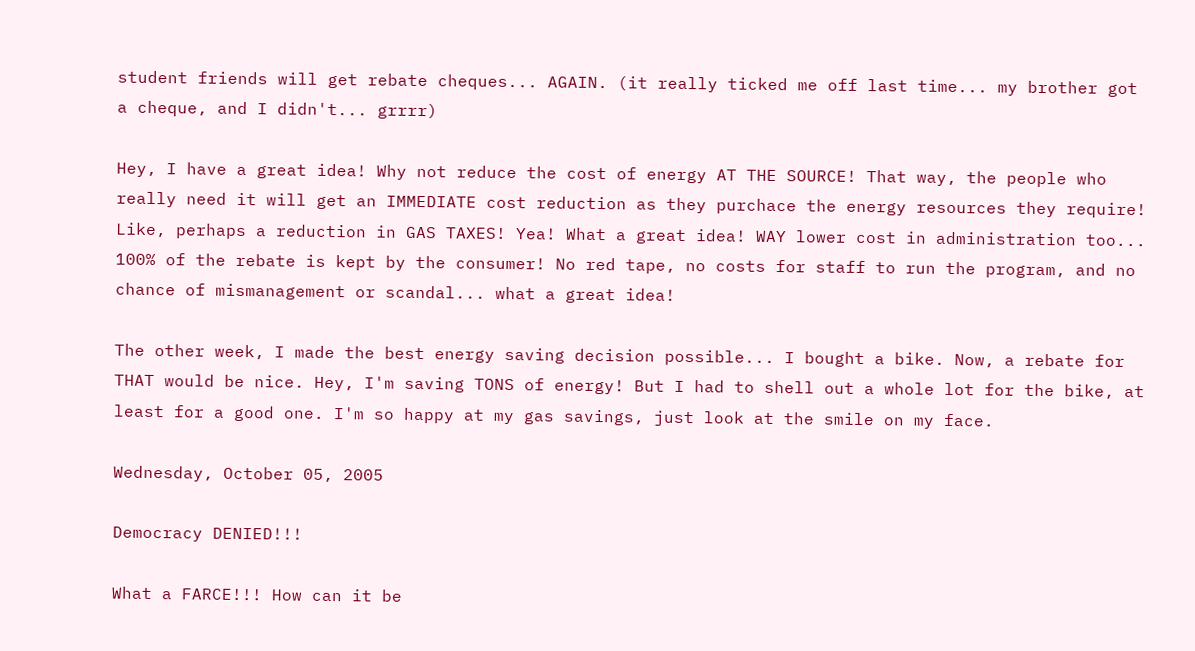student friends will get rebate cheques... AGAIN. (it really ticked me off last time... my brother got a cheque, and I didn't... grrrr)

Hey, I have a great idea! Why not reduce the cost of energy AT THE SOURCE! That way, the people who really need it will get an IMMEDIATE cost reduction as they purchace the energy resources they require! Like, perhaps a reduction in GAS TAXES! Yea! What a great idea! WAY lower cost in administration too... 100% of the rebate is kept by the consumer! No red tape, no costs for staff to run the program, and no chance of mismanagement or scandal... what a great idea!

The other week, I made the best energy saving decision possible... I bought a bike. Now, a rebate for THAT would be nice. Hey, I'm saving TONS of energy! But I had to shell out a whole lot for the bike, at least for a good one. I'm so happy at my gas savings, just look at the smile on my face.

Wednesday, October 05, 2005

Democracy DENIED!!!

What a FARCE!!! How can it be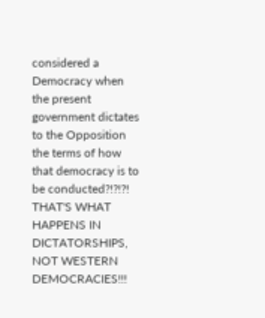considered a Democracy when the present government dictates to the Opposition the terms of how that democracy is to be conducted?!?!?! THAT'S WHAT HAPPENS IN DICTATORSHIPS, NOT WESTERN DEMOCRACIES!!!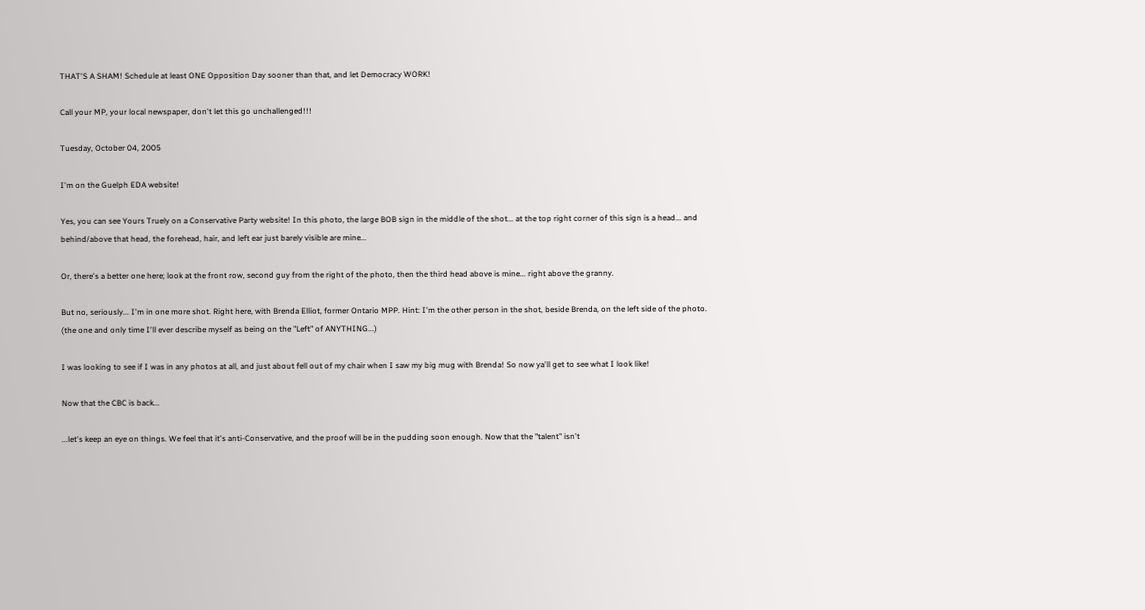THAT'S A SHAM! Schedule at least ONE Opposition Day sooner than that, and let Democracy WORK!

Call your MP, your local newspaper, don't let this go unchallenged!!!

Tuesday, October 04, 2005

I'm on the Guelph EDA website!

Yes, you can see Yours Truely on a Conservative Party website! In this photo, the large BOB sign in the middle of the shot... at the top right corner of this sign is a head... and behind/above that head, the forehead, hair, and left ear just barely visible are mine...

Or, there's a better one here; look at the front row, second guy from the right of the photo, then the third head above is mine... right above the granny.

But no, seriously... I'm in one more shot. Right here, with Brenda Elliot, former Ontario MPP. Hint: I'm the other person in the shot, beside Brenda, on the left side of the photo. (the one and only time I'll ever describe myself as being on the "Left" of ANYTHING...)

I was looking to see if I was in any photos at all, and just about fell out of my chair when I saw my big mug with Brenda! So now ya'll get to see what I look like!

Now that the CBC is back...

...let's keep an eye on things. We feel that it's anti-Conservative, and the proof will be in the pudding soon enough. Now that the "talent" isn't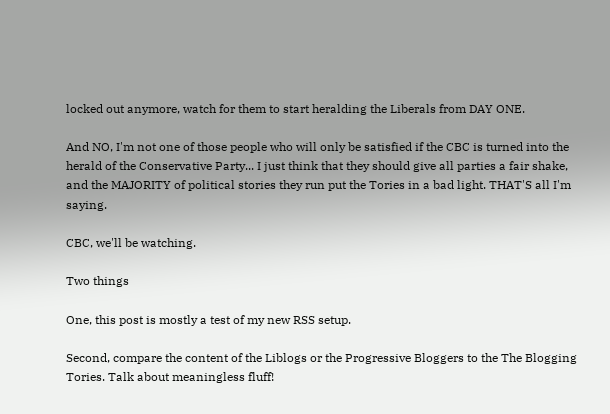locked out anymore, watch for them to start heralding the Liberals from DAY ONE.

And NO, I'm not one of those people who will only be satisfied if the CBC is turned into the herald of the Conservative Party... I just think that they should give all parties a fair shake, and the MAJORITY of political stories they run put the Tories in a bad light. THAT'S all I'm saying.

CBC, we'll be watching.

Two things

One, this post is mostly a test of my new RSS setup.

Second, compare the content of the Liblogs or the Progressive Bloggers to the The Blogging Tories. Talk about meaningless fluff!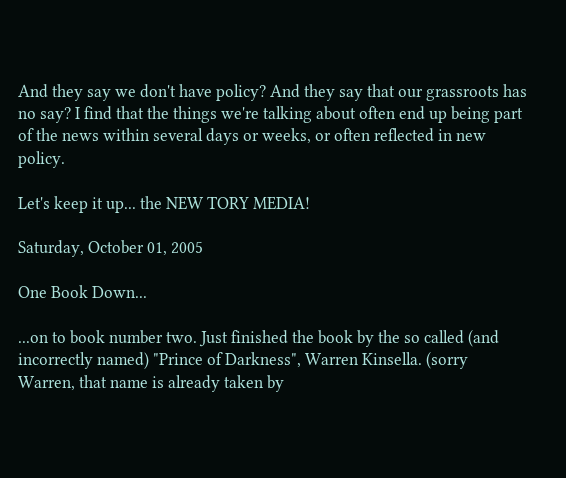And they say we don't have policy? And they say that our grassroots has no say? I find that the things we're talking about often end up being part of the news within several days or weeks, or often reflected in new policy.

Let's keep it up... the NEW TORY MEDIA!

Saturday, October 01, 2005

One Book Down...

...on to book number two. Just finished the book by the so called (and incorrectly named) "Prince of Darkness", Warren Kinsella. (sorry Warren, that name is already taken by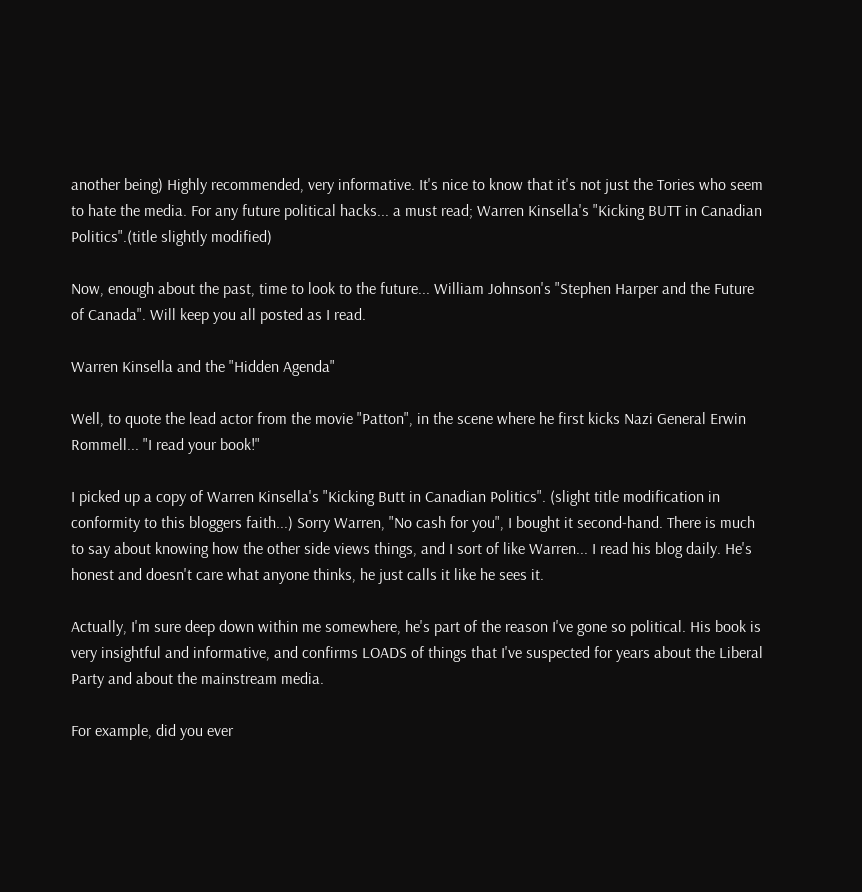another being) Highly recommended, very informative. It's nice to know that it's not just the Tories who seem to hate the media. For any future political hacks... a must read; Warren Kinsella's "Kicking BUTT in Canadian Politics".(title slightly modified)

Now, enough about the past, time to look to the future... William Johnson's "Stephen Harper and the Future of Canada". Will keep you all posted as I read.

Warren Kinsella and the "Hidden Agenda"

Well, to quote the lead actor from the movie "Patton", in the scene where he first kicks Nazi General Erwin Rommell... "I read your book!"

I picked up a copy of Warren Kinsella's "Kicking Butt in Canadian Politics". (slight title modification in conformity to this bloggers faith...) Sorry Warren, "No cash for you", I bought it second-hand. There is much to say about knowing how the other side views things, and I sort of like Warren... I read his blog daily. He's honest and doesn't care what anyone thinks, he just calls it like he sees it.

Actually, I'm sure deep down within me somewhere, he's part of the reason I've gone so political. His book is very insightful and informative, and confirms LOADS of things that I've suspected for years about the Liberal Party and about the mainstream media.

For example, did you ever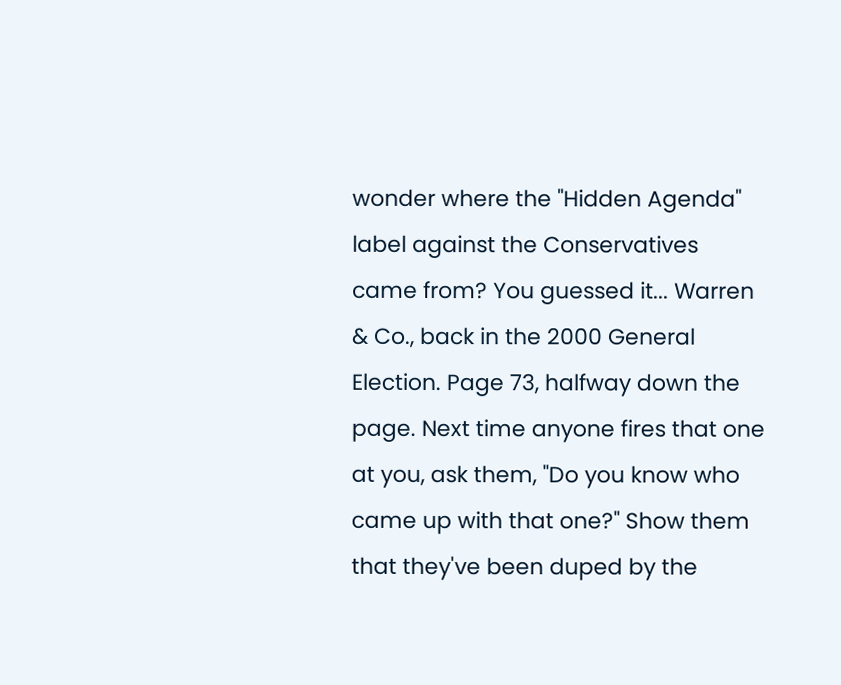wonder where the "Hidden Agenda" label against the Conservatives came from? You guessed it... Warren & Co., back in the 2000 General Election. Page 73, halfway down the page. Next time anyone fires that one at you, ask them, "Do you know who came up with that one?" Show them that they've been duped by the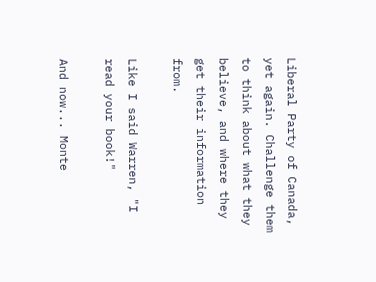Liberal Party of Canada, yet again. Challenge them to think about what they believe, and where they get their information from.

Like I said Warren, "I read your book!"

And now... Monte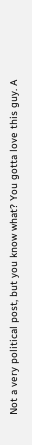Not a very political post, but you know what? You gotta love this guy. A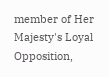member of Her Majesty's Loyal Opposition,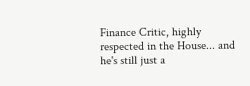Finance Critic, highly respected in the House... and he's still just a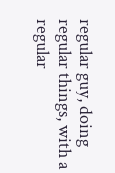regular guy, doing regular things, with a regular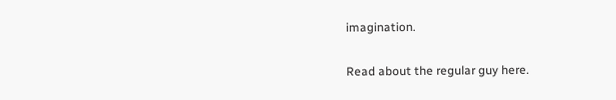imagination.

Read about the regular guy here.